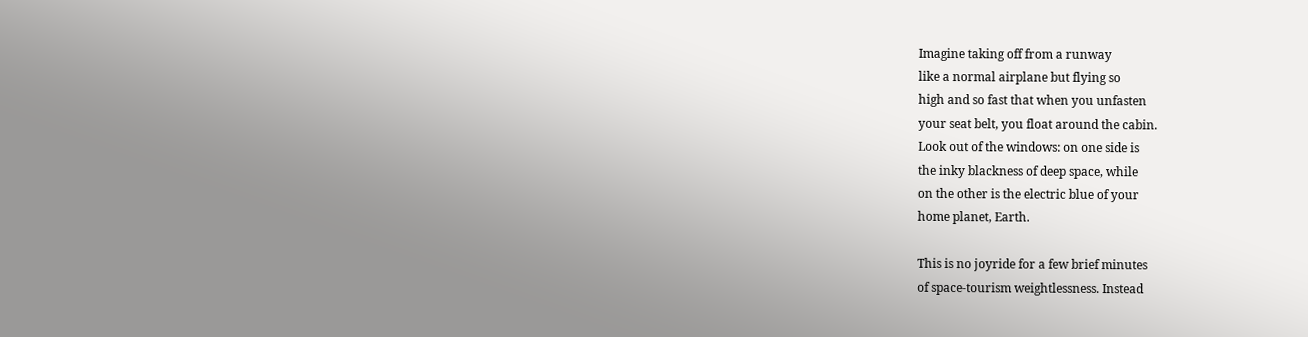Imagine taking off from a runway
like a normal airplane but flying so
high and so fast that when you unfasten
your seat belt, you float around the cabin.
Look out of the windows: on one side is
the inky blackness of deep space, while
on the other is the electric blue of your
home planet, Earth.

This is no joyride for a few brief minutes
of space-tourism weightlessness. Instead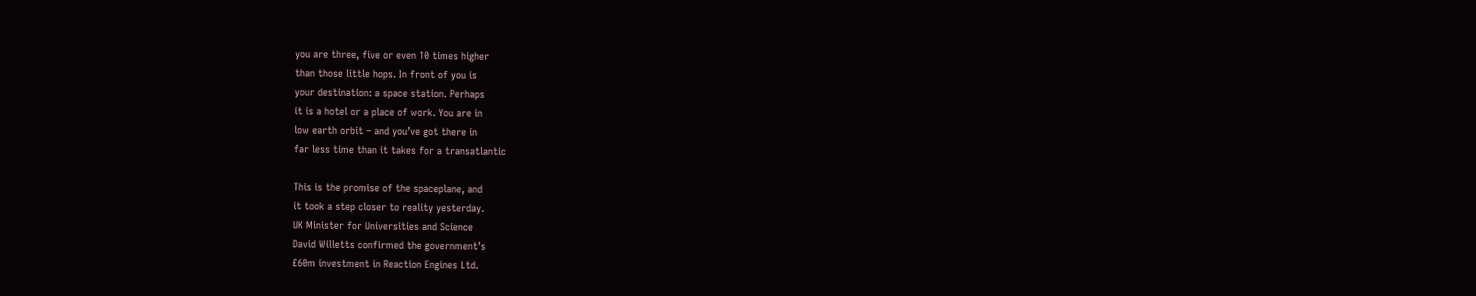you are three, five or even 10 times higher
than those little hops. In front of you is
your destination: a space station. Perhaps
it is a hotel or a place of work. You are in
low earth orbit – and you’ve got there in
far less time than it takes for a transatlantic

This is the promise of the spaceplane, and
it took a step closer to reality yesterday.
UK Minister for Universities and Science
David Willetts confirmed the government’s
£60m investment in Reaction Engines Ltd.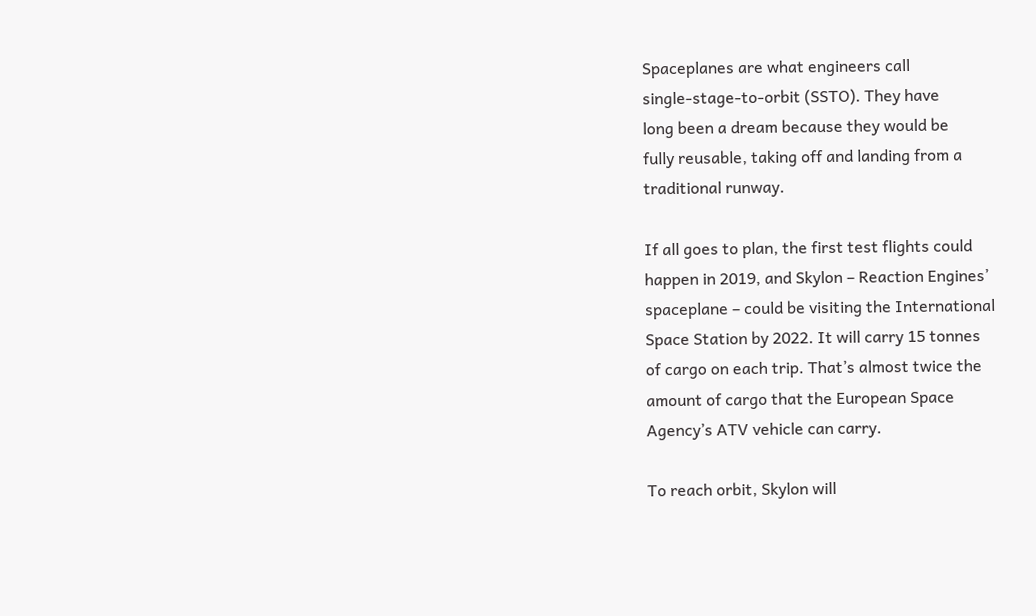Spaceplanes are what engineers call
single-stage-to-orbit (SSTO). They have
long been a dream because they would be
fully reusable, taking off and landing from a
traditional runway.

If all goes to plan, the first test flights could
happen in 2019, and Skylon – Reaction Engines’
spaceplane – could be visiting the International
Space Station by 2022. It will carry 15 tonnes
of cargo on each trip. That’s almost twice the
amount of cargo that the European Space
Agency’s ATV vehicle can carry.

To reach orbit, Skylon will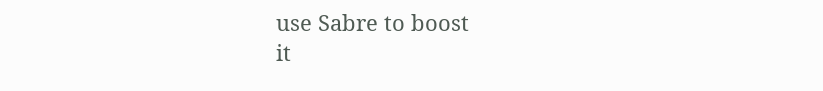use Sabre to boost
it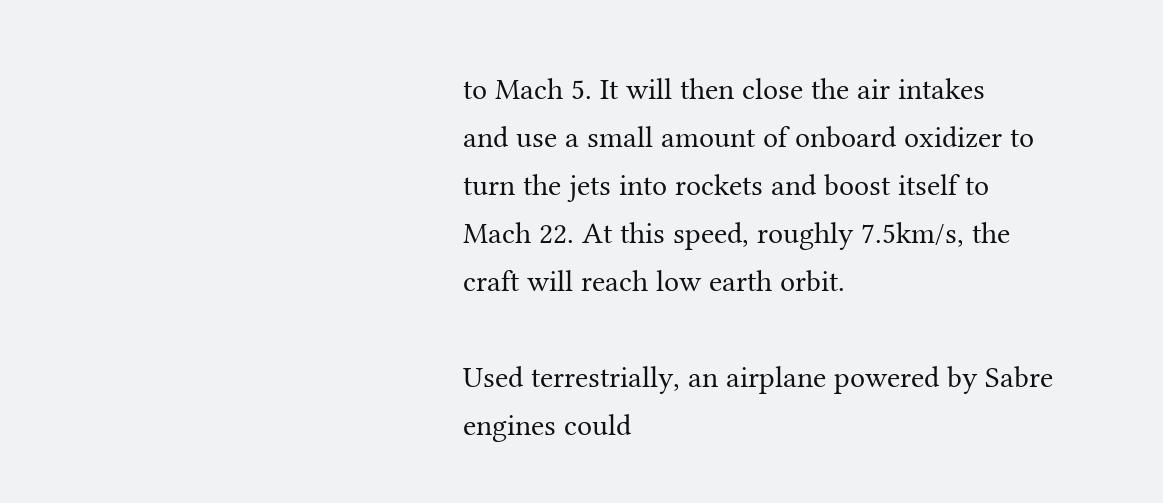to Mach 5. It will then close the air intakes
and use a small amount of onboard oxidizer to
turn the jets into rockets and boost itself to
Mach 22. At this speed, roughly 7.5km/s, the
craft will reach low earth orbit.

Used terrestrially, an airplane powered by Sabre
engines could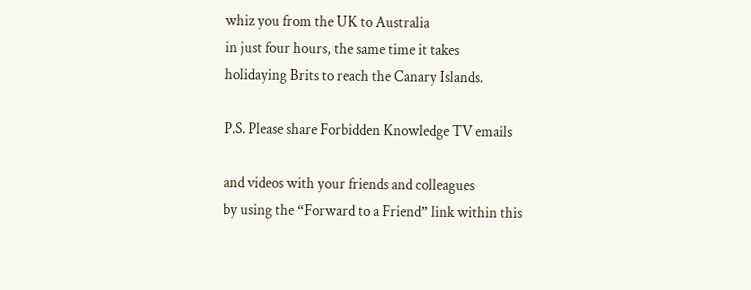whiz you from the UK to Australia
in just four hours, the same time it takes
holidaying Brits to reach the Canary Islands.

P.S. Please share Forbidden Knowledge TV emails

and videos with your friends and colleagues
by using the “Forward to a Friend” link within this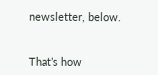newsletter, below.


That’s how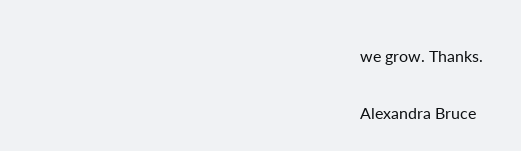we grow. Thanks.

Alexandra Bruce